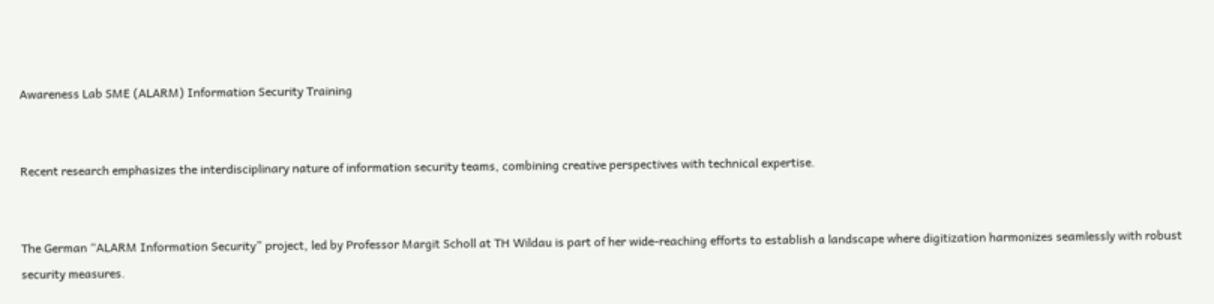Awareness Lab SME (ALARM) Information Security Training


Recent research emphasizes the interdisciplinary nature of information security teams, combining creative perspectives with technical expertise.


The German “ALARM Information Security” project, led by Professor Margit Scholl at TH Wildau is part of her wide-reaching efforts to establish a landscape where digitization harmonizes seamlessly with robust security measures.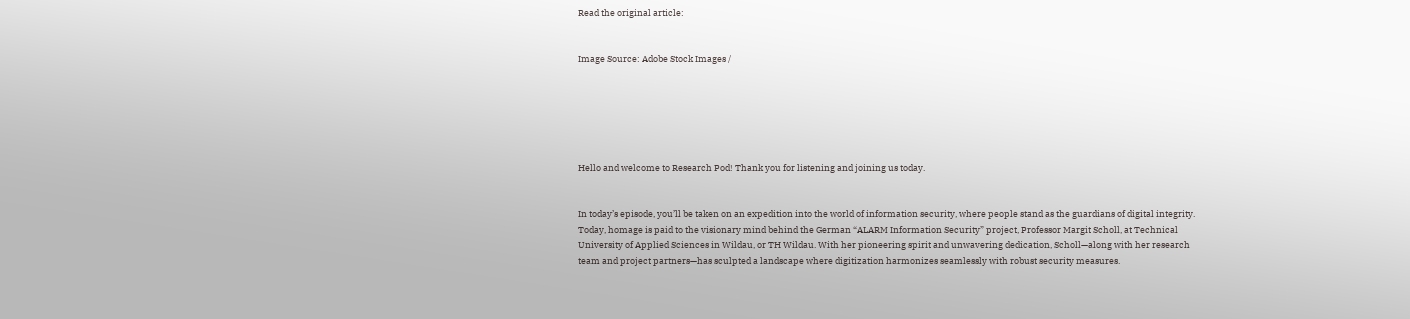Read the original article:


Image Source: Adobe Stock Images /






Hello and welcome to Research Pod! Thank you for listening and joining us today.


In today’s episode, you’ll be taken on an expedition into the world of information security, where people stand as the guardians of digital integrity. Today, homage is paid to the visionary mind behind the German “ALARM Information Security” project, Professor Margit Scholl, at Technical University of Applied Sciences in Wildau, or TH Wildau. With her pioneering spirit and unwavering dedication, Scholl—along with her research team and project partners—has sculpted a landscape where digitization harmonizes seamlessly with robust security measures.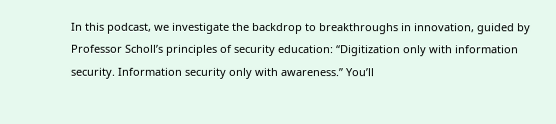In this podcast, we investigate the backdrop to breakthroughs in innovation, guided by Professor Scholl’s principles of security education: “Digitization only with information security. Information security only with awareness.” You’ll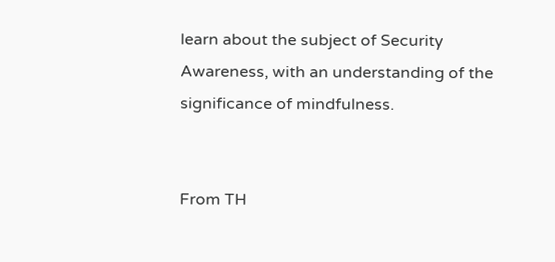learn about the subject of Security Awareness, with an understanding of the significance of mindfulness.


From TH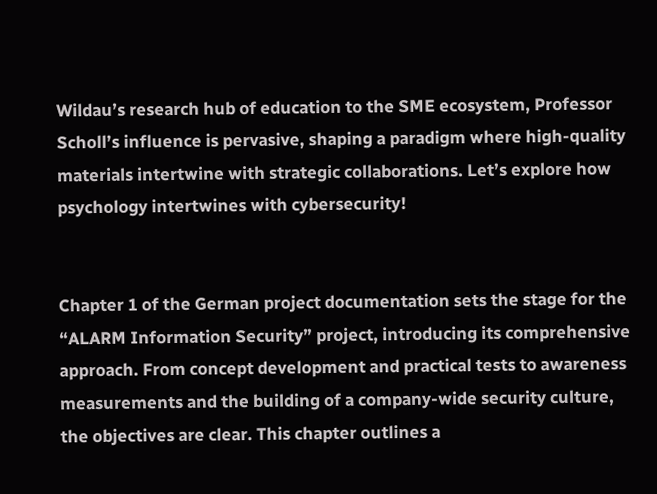Wildau’s research hub of education to the SME ecosystem, Professor Scholl’s influence is pervasive, shaping a paradigm where high-quality materials intertwine with strategic collaborations. Let’s explore how psychology intertwines with cybersecurity!


Chapter 1 of the German project documentation sets the stage for the “ALARM Information Security” project, introducing its comprehensive approach. From concept development and practical tests to awareness measurements and the building of a company-wide security culture, the objectives are clear. This chapter outlines a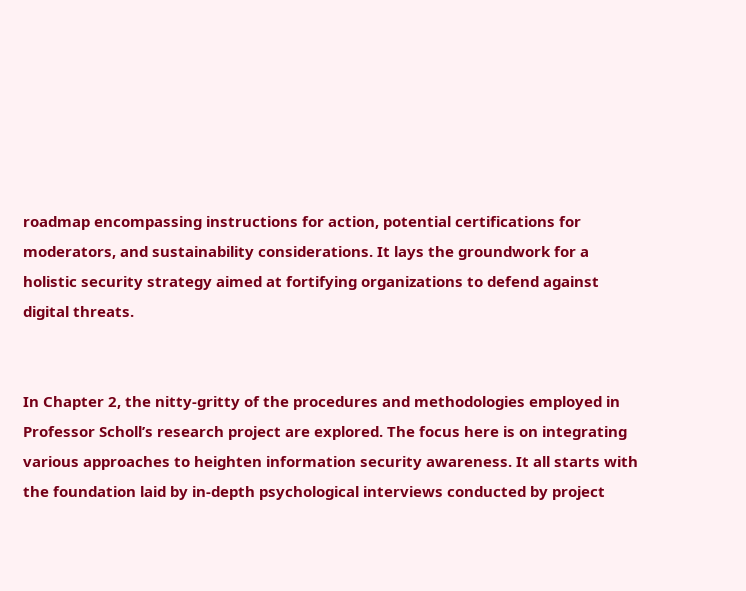roadmap encompassing instructions for action, potential certifications for moderators, and sustainability considerations. It lays the groundwork for a holistic security strategy aimed at fortifying organizations to defend against digital threats.


In Chapter 2, the nitty-gritty of the procedures and methodologies employed in Professor Scholl’s research project are explored. The focus here is on integrating various approaches to heighten information security awareness. It all starts with the foundation laid by in-depth psychological interviews conducted by project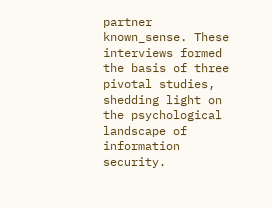partner known_sense. These interviews formed the basis of three pivotal studies, shedding light on the psychological landscape of information security.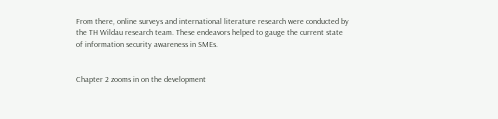From there, online surveys and international literature research were conducted by the TH Wildau research team. These endeavors helped to gauge the current state of information security awareness in SMEs.


Chapter 2 zooms in on the development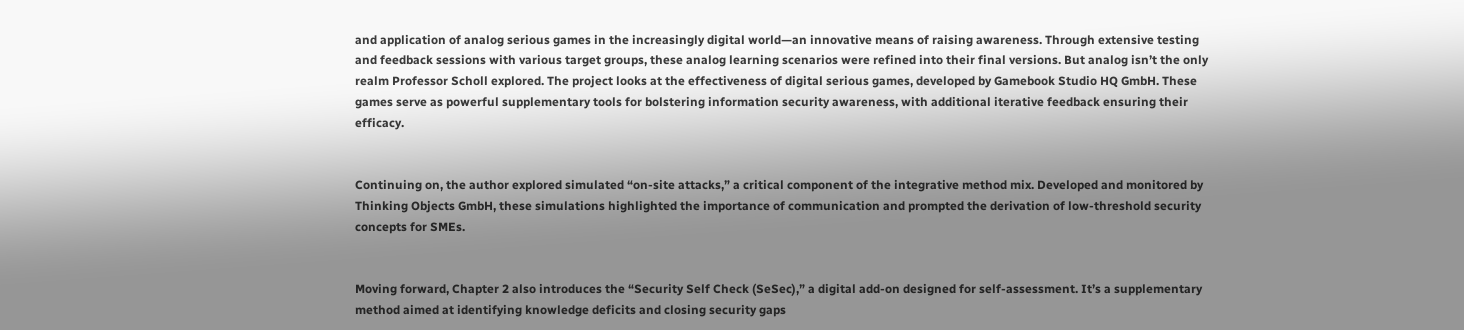and application of analog serious games in the increasingly digital world—an innovative means of raising awareness. Through extensive testing and feedback sessions with various target groups, these analog learning scenarios were refined into their final versions. But analog isn’t the only realm Professor Scholl explored. The project looks at the effectiveness of digital serious games, developed by Gamebook Studio HQ GmbH. These games serve as powerful supplementary tools for bolstering information security awareness, with additional iterative feedback ensuring their efficacy.


Continuing on, the author explored simulated “on-site attacks,” a critical component of the integrative method mix. Developed and monitored by Thinking Objects GmbH, these simulations highlighted the importance of communication and prompted the derivation of low-threshold security concepts for SMEs.


Moving forward, Chapter 2 also introduces the “Security Self Check (SeSec),” a digital add-on designed for self-assessment. It’s a supplementary method aimed at identifying knowledge deficits and closing security gaps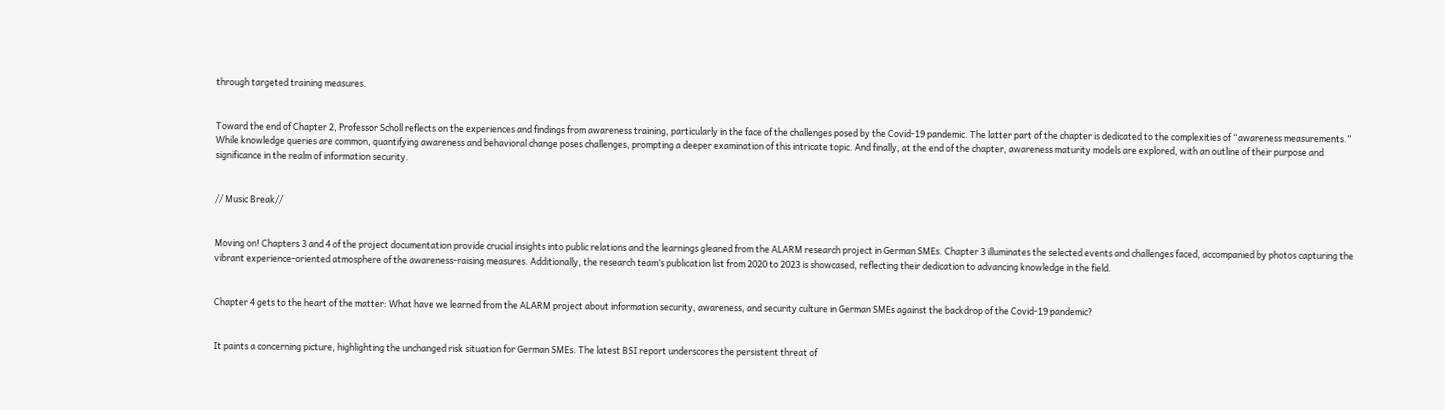through targeted training measures.


Toward the end of Chapter 2, Professor Scholl reflects on the experiences and findings from awareness training, particularly in the face of the challenges posed by the Covid-19 pandemic. The latter part of the chapter is dedicated to the complexities of “awareness measurements.” While knowledge queries are common, quantifying awareness and behavioral change poses challenges, prompting a deeper examination of this intricate topic. And finally, at the end of the chapter, awareness maturity models are explored, with an outline of their purpose and significance in the realm of information security.


// Music Break//


Moving on! Chapters 3 and 4 of the project documentation provide crucial insights into public relations and the learnings gleaned from the ALARM research project in German SMEs. Chapter 3 illuminates the selected events and challenges faced, accompanied by photos capturing the vibrant experience-oriented atmosphere of the awareness-raising measures. Additionally, the research team’s publication list from 2020 to 2023 is showcased, reflecting their dedication to advancing knowledge in the field.


Chapter 4 gets to the heart of the matter: What have we learned from the ALARM project about information security, awareness, and security culture in German SMEs against the backdrop of the Covid-19 pandemic?


It paints a concerning picture, highlighting the unchanged risk situation for German SMEs. The latest BSI report underscores the persistent threat of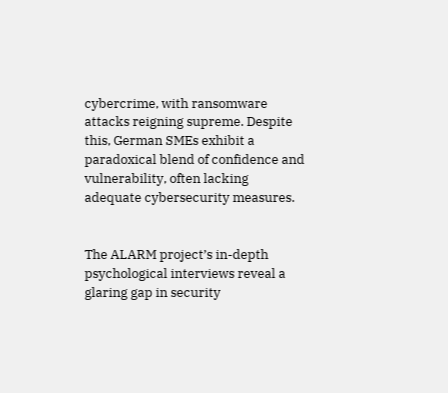cybercrime, with ransomware attacks reigning supreme. Despite this, German SMEs exhibit a paradoxical blend of confidence and vulnerability, often lacking adequate cybersecurity measures.


The ALARM project’s in-depth psychological interviews reveal a glaring gap in security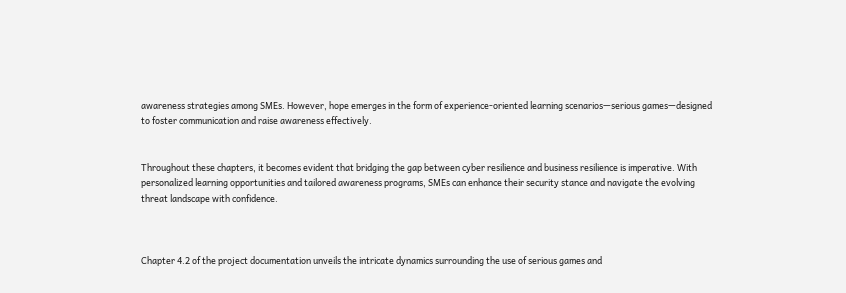awareness strategies among SMEs. However, hope emerges in the form of experience-oriented learning scenarios—serious games—designed to foster communication and raise awareness effectively.


Throughout these chapters, it becomes evident that bridging the gap between cyber resilience and business resilience is imperative. With personalized learning opportunities and tailored awareness programs, SMEs can enhance their security stance and navigate the evolving threat landscape with confidence.



Chapter 4.2 of the project documentation unveils the intricate dynamics surrounding the use of serious games and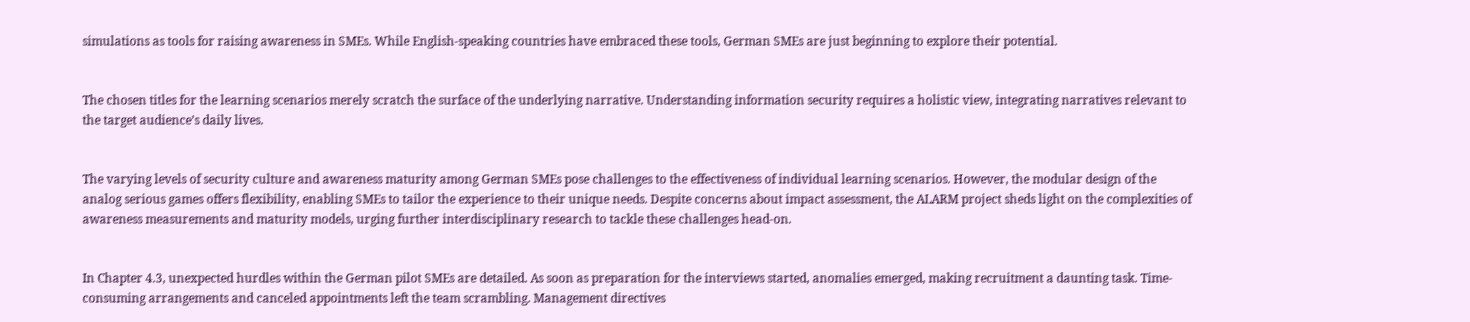simulations as tools for raising awareness in SMEs. While English-speaking countries have embraced these tools, German SMEs are just beginning to explore their potential.


The chosen titles for the learning scenarios merely scratch the surface of the underlying narrative. Understanding information security requires a holistic view, integrating narratives relevant to the target audience’s daily lives.


The varying levels of security culture and awareness maturity among German SMEs pose challenges to the effectiveness of individual learning scenarios. However, the modular design of the analog serious games offers flexibility, enabling SMEs to tailor the experience to their unique needs. Despite concerns about impact assessment, the ALARM project sheds light on the complexities of awareness measurements and maturity models, urging further interdisciplinary research to tackle these challenges head-on.


In Chapter 4.3, unexpected hurdles within the German pilot SMEs are detailed. As soon as preparation for the interviews started, anomalies emerged, making recruitment a daunting task. Time-consuming arrangements and canceled appointments left the team scrambling. Management directives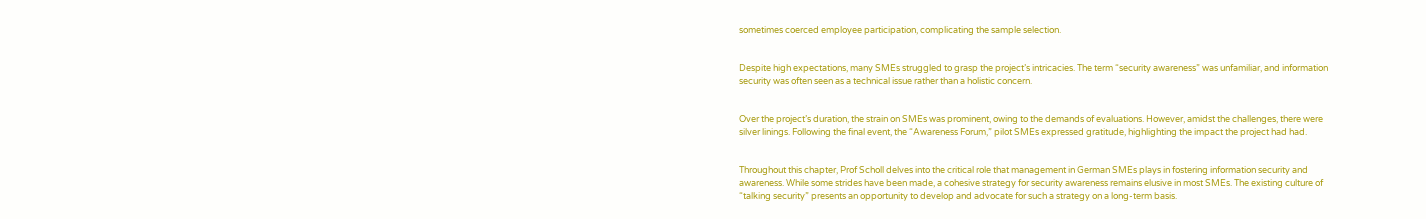sometimes coerced employee participation, complicating the sample selection.


Despite high expectations, many SMEs struggled to grasp the project’s intricacies. The term “security awareness” was unfamiliar, and information security was often seen as a technical issue rather than a holistic concern.


Over the project’s duration, the strain on SMEs was prominent, owing to the demands of evaluations. However, amidst the challenges, there were silver linings. Following the final event, the “Awareness Forum,” pilot SMEs expressed gratitude, highlighting the impact the project had had.


Throughout this chapter, Prof Scholl delves into the critical role that management in German SMEs plays in fostering information security and awareness. While some strides have been made, a cohesive strategy for security awareness remains elusive in most SMEs. The existing culture of “talking security” presents an opportunity to develop and advocate for such a strategy on a long-term basis.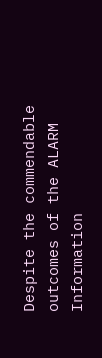Despite the commendable outcomes of the ALARM Information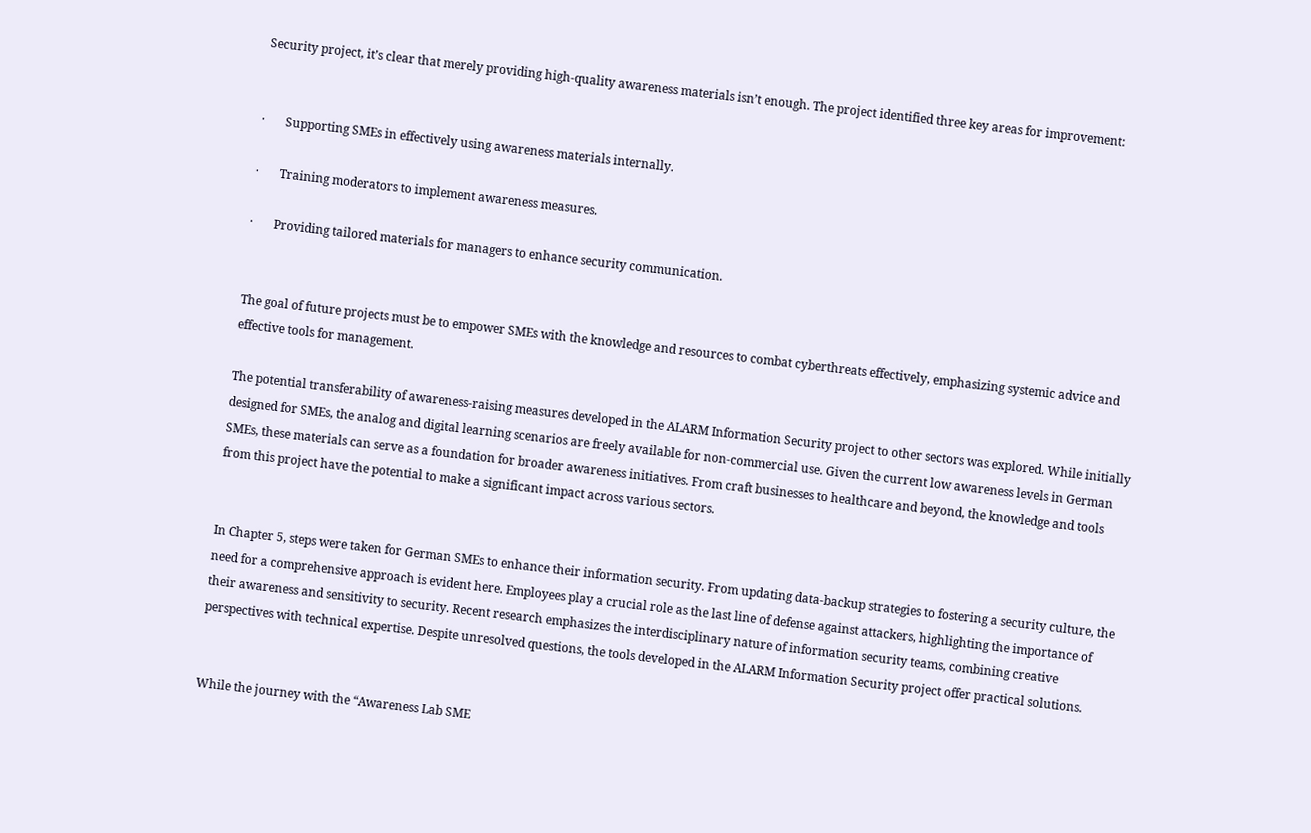Security project, it’s clear that merely providing high-quality awareness materials isn’t enough. The project identified three key areas for improvement:


·       Supporting SMEs in effectively using awareness materials internally.

·       Training moderators to implement awareness measures.

·       Providing tailored materials for managers to enhance security communication.


The goal of future projects must be to empower SMEs with the knowledge and resources to combat cyberthreats effectively, emphasizing systemic advice and effective tools for management.

The potential transferability of awareness-raising measures developed in the ALARM Information Security project to other sectors was explored. While initially designed for SMEs, the analog and digital learning scenarios are freely available for non-commercial use. Given the current low awareness levels in German SMEs, these materials can serve as a foundation for broader awareness initiatives. From craft businesses to healthcare and beyond, the knowledge and tools from this project have the potential to make a significant impact across various sectors.


In Chapter 5, steps were taken for German SMEs to enhance their information security. From updating data-backup strategies to fostering a security culture, the need for a comprehensive approach is evident here. Employees play a crucial role as the last line of defense against attackers, highlighting the importance of their awareness and sensitivity to security. Recent research emphasizes the interdisciplinary nature of information security teams, combining creative perspectives with technical expertise. Despite unresolved questions, the tools developed in the ALARM Information Security project offer practical solutions.


While the journey with the “Awareness Lab SME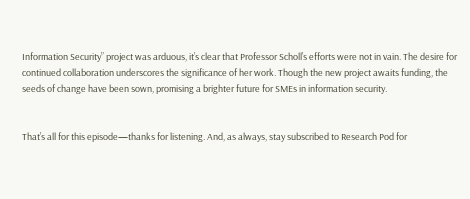Information Security” project was arduous, it’s clear that Professor Scholl’s efforts were not in vain. The desire for continued collaboration underscores the significance of her work. Though the new project awaits funding, the seeds of change have been sown, promising a brighter future for SMEs in information security.


That’s all for this episode—thanks for listening. And, as always, stay subscribed to Research Pod for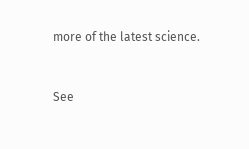more of the latest science.


See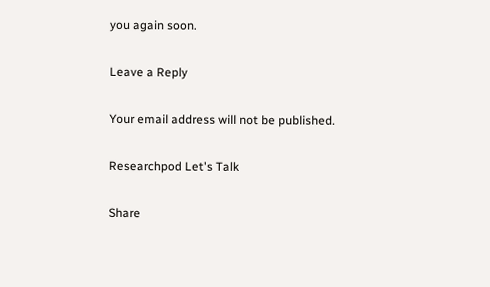you again soon.

Leave a Reply

Your email address will not be published.

Researchpod Let's Talk

Share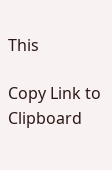This

Copy Link to Clipboard